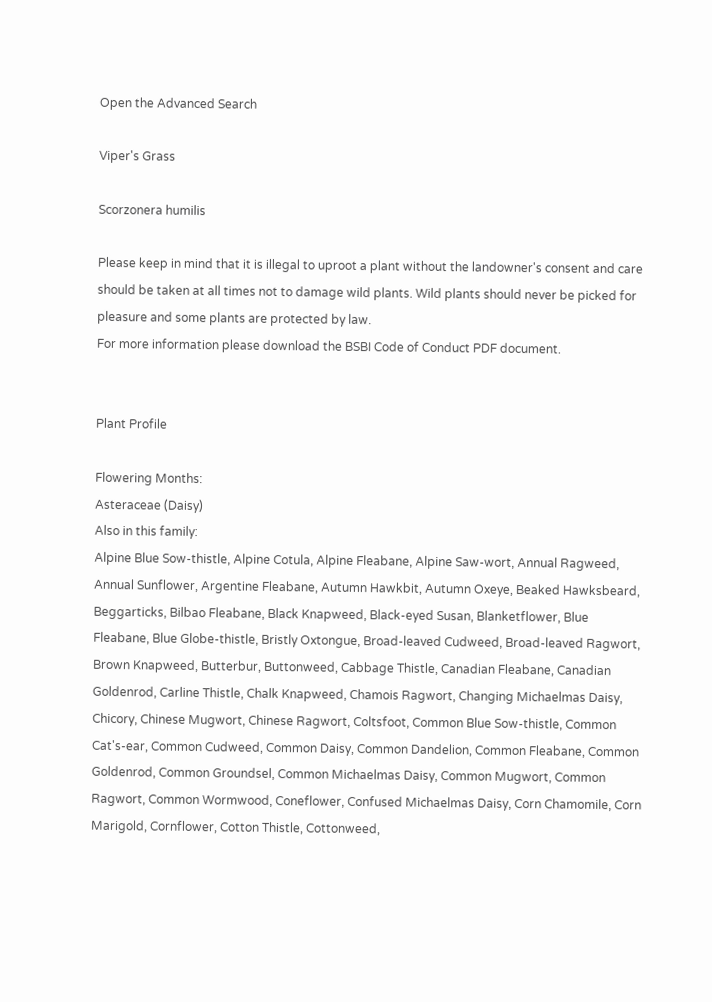Open the Advanced Search

Viper's Grass

Scorzonera humilis

Please keep in mind that it is illegal to uproot a plant without the landowner's consent and care should be taken at all times not to damage wild plants. Wild plants should never be picked for pleasure and some plants are protected by law.
For more information please download the BSBI Code of Conduct PDF document.


Plant Profile

Flowering Months:
Asteraceae (Daisy)
Also in this family:
Alpine Blue Sow-thistle, Alpine Cotula, Alpine Fleabane, Alpine Saw-wort, Annual Ragweed, Annual Sunflower, Argentine Fleabane, Autumn Hawkbit, Autumn Oxeye, Beaked Hawksbeard, Beggarticks, Bilbao Fleabane, Black Knapweed, Black-eyed Susan, Blanketflower, Blue Fleabane, Blue Globe-thistle, Bristly Oxtongue, Broad-leaved Cudweed, Broad-leaved Ragwort, Brown Knapweed, Butterbur, Buttonweed, Cabbage Thistle, Canadian Fleabane, Canadian Goldenrod, Carline Thistle, Chalk Knapweed, Chamois Ragwort, Changing Michaelmas Daisy, Chicory, Chinese Mugwort, Chinese Ragwort, Coltsfoot, Common Blue Sow-thistle, Common Cat's-ear, Common Cudweed, Common Daisy, Common Dandelion, Common Fleabane, Common Goldenrod, Common Groundsel, Common Michaelmas Daisy, Common Mugwort, Common Ragwort, Common Wormwood, Coneflower, Confused Michaelmas Daisy, Corn Chamomile, Corn Marigold, Cornflower, Cotton Thistle, Cottonweed,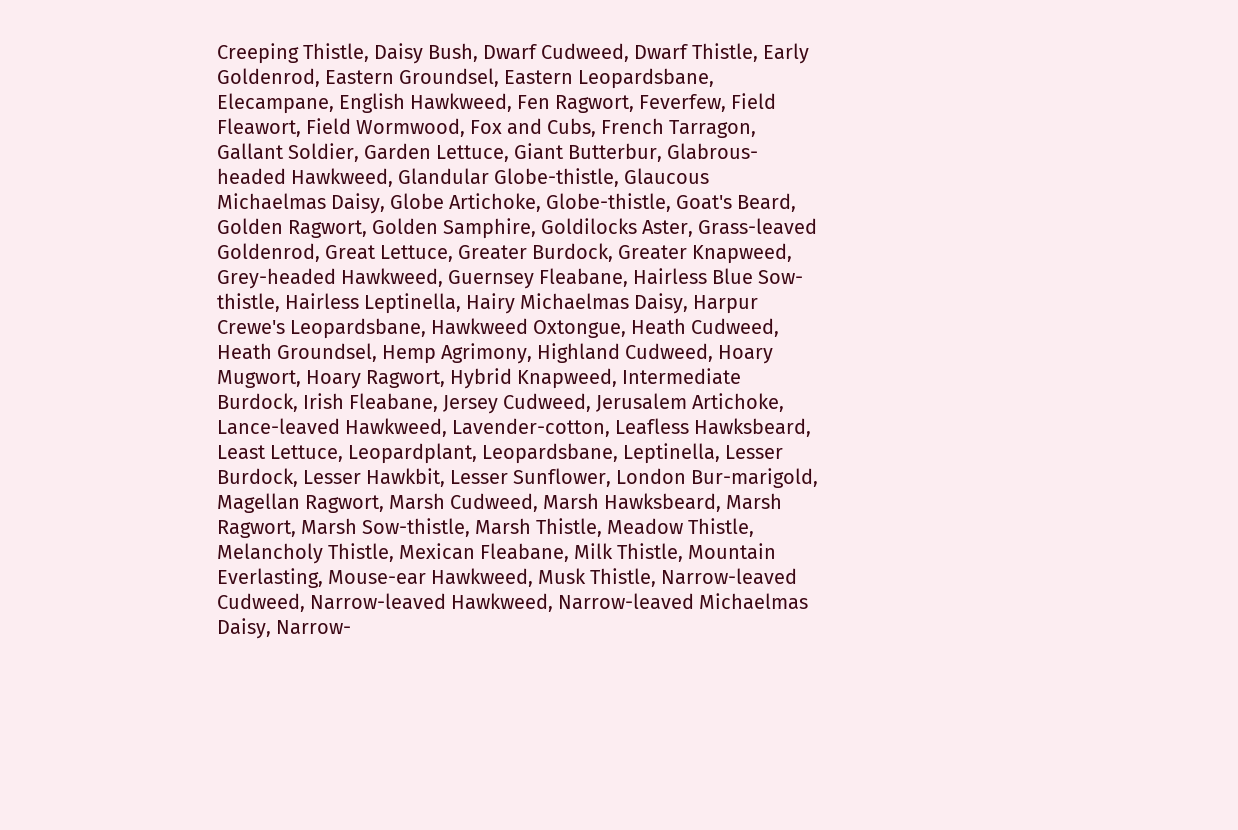Creeping Thistle, Daisy Bush, Dwarf Cudweed, Dwarf Thistle, Early Goldenrod, Eastern Groundsel, Eastern Leopardsbane, Elecampane, English Hawkweed, Fen Ragwort, Feverfew, Field Fleawort, Field Wormwood, Fox and Cubs, French Tarragon, Gallant Soldier, Garden Lettuce, Giant Butterbur, Glabrous-headed Hawkweed, Glandular Globe-thistle, Glaucous Michaelmas Daisy, Globe Artichoke, Globe-thistle, Goat's Beard, Golden Ragwort, Golden Samphire, Goldilocks Aster, Grass-leaved Goldenrod, Great Lettuce, Greater Burdock, Greater Knapweed, Grey-headed Hawkweed, Guernsey Fleabane, Hairless Blue Sow-thistle, Hairless Leptinella, Hairy Michaelmas Daisy, Harpur Crewe's Leopardsbane, Hawkweed Oxtongue, Heath Cudweed, Heath Groundsel, Hemp Agrimony, Highland Cudweed, Hoary Mugwort, Hoary Ragwort, Hybrid Knapweed, Intermediate Burdock, Irish Fleabane, Jersey Cudweed, Jerusalem Artichoke, Lance-leaved Hawkweed, Lavender-cotton, Leafless Hawksbeard, Least Lettuce, Leopardplant, Leopardsbane, Leptinella, Lesser Burdock, Lesser Hawkbit, Lesser Sunflower, London Bur-marigold, Magellan Ragwort, Marsh Cudweed, Marsh Hawksbeard, Marsh Ragwort, Marsh Sow-thistle, Marsh Thistle, Meadow Thistle, Melancholy Thistle, Mexican Fleabane, Milk Thistle, Mountain Everlasting, Mouse-ear Hawkweed, Musk Thistle, Narrow-leaved Cudweed, Narrow-leaved Hawkweed, Narrow-leaved Michaelmas Daisy, Narrow-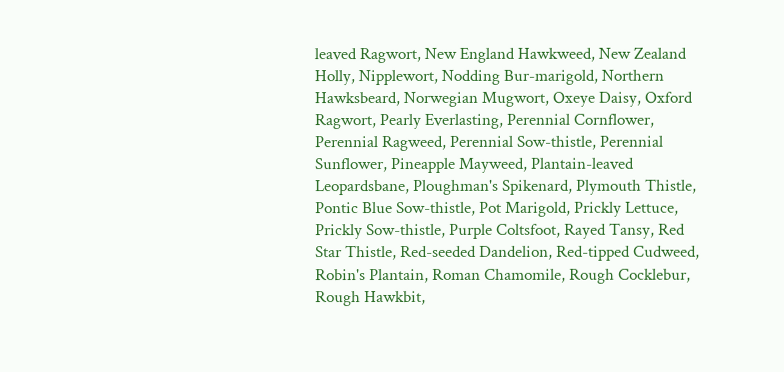leaved Ragwort, New England Hawkweed, New Zealand Holly, Nipplewort, Nodding Bur-marigold, Northern Hawksbeard, Norwegian Mugwort, Oxeye Daisy, Oxford Ragwort, Pearly Everlasting, Perennial Cornflower, Perennial Ragweed, Perennial Sow-thistle, Perennial Sunflower, Pineapple Mayweed, Plantain-leaved Leopardsbane, Ploughman's Spikenard, Plymouth Thistle, Pontic Blue Sow-thistle, Pot Marigold, Prickly Lettuce, Prickly Sow-thistle, Purple Coltsfoot, Rayed Tansy, Red Star Thistle, Red-seeded Dandelion, Red-tipped Cudweed, Robin's Plantain, Roman Chamomile, Rough Cocklebur, Rough Hawkbit,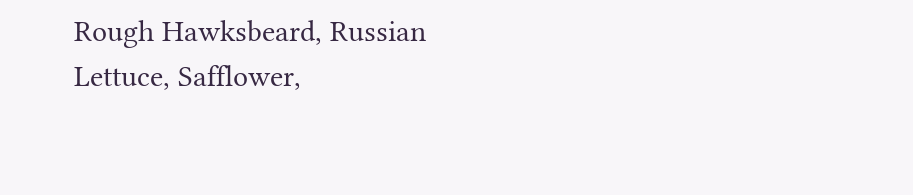Rough Hawksbeard, Russian Lettuce, Safflower,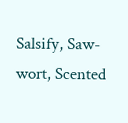Salsify, Saw-wort, Scented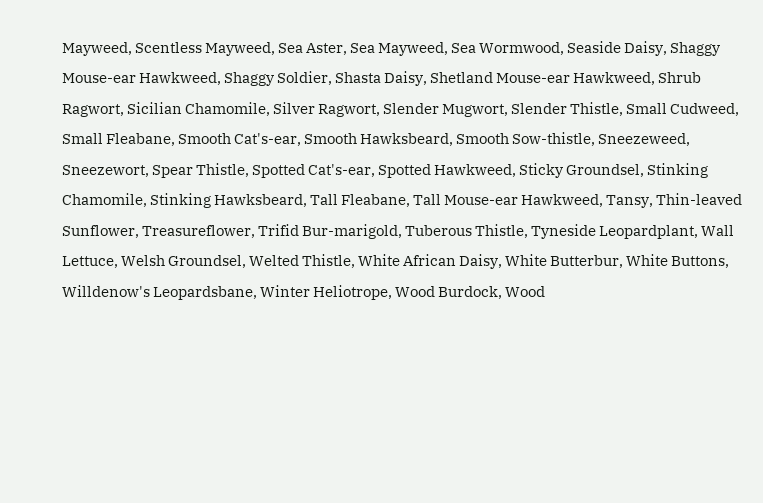Mayweed, Scentless Mayweed, Sea Aster, Sea Mayweed, Sea Wormwood, Seaside Daisy, Shaggy Mouse-ear Hawkweed, Shaggy Soldier, Shasta Daisy, Shetland Mouse-ear Hawkweed, Shrub Ragwort, Sicilian Chamomile, Silver Ragwort, Slender Mugwort, Slender Thistle, Small Cudweed, Small Fleabane, Smooth Cat's-ear, Smooth Hawksbeard, Smooth Sow-thistle, Sneezeweed, Sneezewort, Spear Thistle, Spotted Cat's-ear, Spotted Hawkweed, Sticky Groundsel, Stinking Chamomile, Stinking Hawksbeard, Tall Fleabane, Tall Mouse-ear Hawkweed, Tansy, Thin-leaved Sunflower, Treasureflower, Trifid Bur-marigold, Tuberous Thistle, Tyneside Leopardplant, Wall Lettuce, Welsh Groundsel, Welted Thistle, White African Daisy, White Butterbur, White Buttons, Willdenow's Leopardsbane, Winter Heliotrope, Wood Burdock, Wood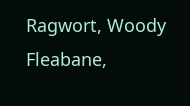Ragwort, Woody Fleabane,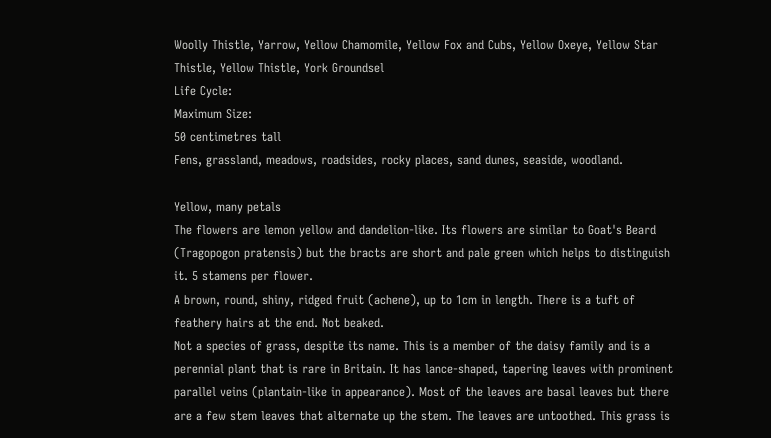Woolly Thistle, Yarrow, Yellow Chamomile, Yellow Fox and Cubs, Yellow Oxeye, Yellow Star Thistle, Yellow Thistle, York Groundsel
Life Cycle:
Maximum Size:
50 centimetres tall
Fens, grassland, meadows, roadsides, rocky places, sand dunes, seaside, woodland.

Yellow, many petals
The flowers are lemon yellow and dandelion-like. Its flowers are similar to Goat's Beard (Tragopogon pratensis) but the bracts are short and pale green which helps to distinguish it. 5 stamens per flower.
A brown, round, shiny, ridged fruit (achene), up to 1cm in length. There is a tuft of feathery hairs at the end. Not beaked.
Not a species of grass, despite its name. This is a member of the daisy family and is a perennial plant that is rare in Britain. It has lance-shaped, tapering leaves with prominent parallel veins (plantain-like in appearance). Most of the leaves are basal leaves but there are a few stem leaves that alternate up the stem. The leaves are untoothed. This grass is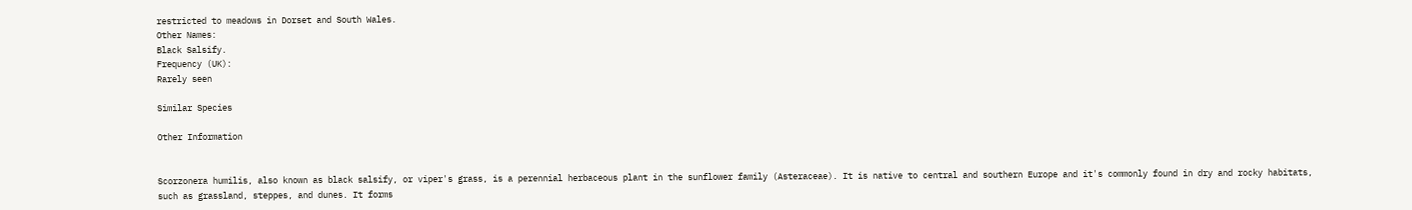restricted to meadows in Dorset and South Wales.
Other Names:
Black Salsify.
Frequency (UK):
Rarely seen

Similar Species

Other Information


Scorzonera humilis, also known as black salsify, or viper's grass, is a perennial herbaceous plant in the sunflower family (Asteraceae). It is native to central and southern Europe and it's commonly found in dry and rocky habitats, such as grassland, steppes, and dunes. It forms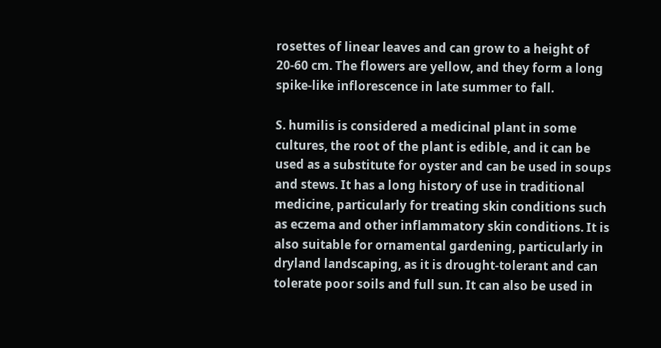rosettes of linear leaves and can grow to a height of 20-60 cm. The flowers are yellow, and they form a long spike-like inflorescence in late summer to fall.

S. humilis is considered a medicinal plant in some cultures, the root of the plant is edible, and it can be used as a substitute for oyster and can be used in soups and stews. It has a long history of use in traditional medicine, particularly for treating skin conditions such as eczema and other inflammatory skin conditions. It is also suitable for ornamental gardening, particularly in dryland landscaping, as it is drought-tolerant and can tolerate poor soils and full sun. It can also be used in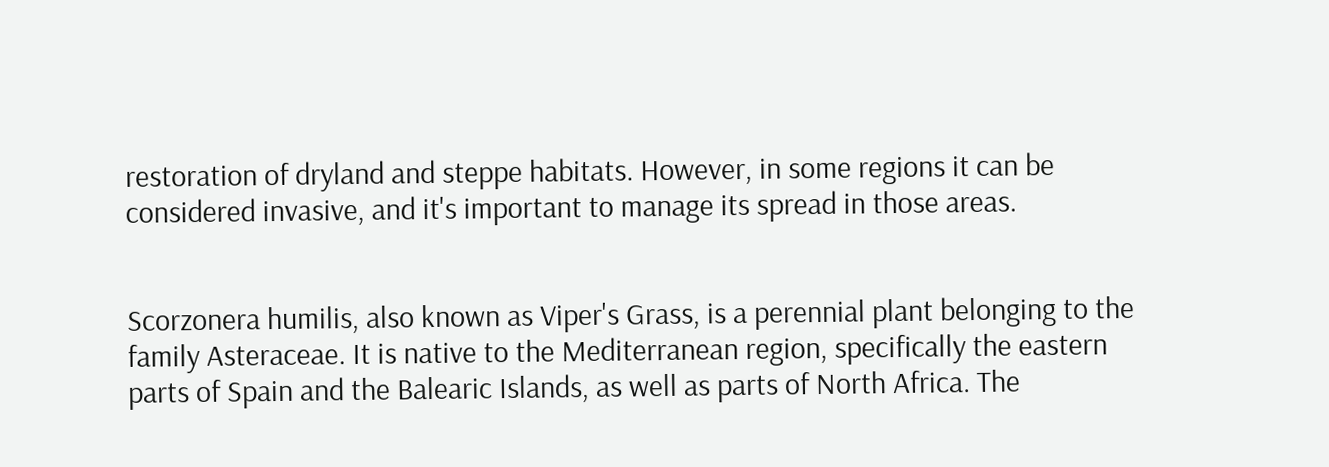restoration of dryland and steppe habitats. However, in some regions it can be considered invasive, and it's important to manage its spread in those areas.


Scorzonera humilis, also known as Viper's Grass, is a perennial plant belonging to the family Asteraceae. It is native to the Mediterranean region, specifically the eastern parts of Spain and the Balearic Islands, as well as parts of North Africa. The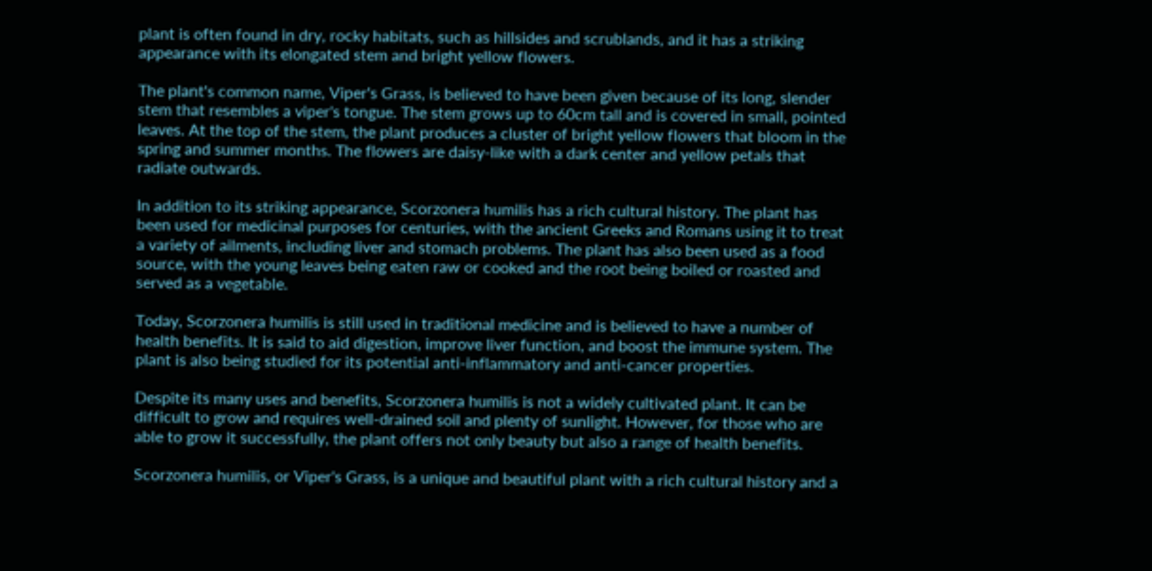plant is often found in dry, rocky habitats, such as hillsides and scrublands, and it has a striking appearance with its elongated stem and bright yellow flowers.

The plant's common name, Viper's Grass, is believed to have been given because of its long, slender stem that resembles a viper's tongue. The stem grows up to 60cm tall and is covered in small, pointed leaves. At the top of the stem, the plant produces a cluster of bright yellow flowers that bloom in the spring and summer months. The flowers are daisy-like with a dark center and yellow petals that radiate outwards.

In addition to its striking appearance, Scorzonera humilis has a rich cultural history. The plant has been used for medicinal purposes for centuries, with the ancient Greeks and Romans using it to treat a variety of ailments, including liver and stomach problems. The plant has also been used as a food source, with the young leaves being eaten raw or cooked and the root being boiled or roasted and served as a vegetable.

Today, Scorzonera humilis is still used in traditional medicine and is believed to have a number of health benefits. It is said to aid digestion, improve liver function, and boost the immune system. The plant is also being studied for its potential anti-inflammatory and anti-cancer properties.

Despite its many uses and benefits, Scorzonera humilis is not a widely cultivated plant. It can be difficult to grow and requires well-drained soil and plenty of sunlight. However, for those who are able to grow it successfully, the plant offers not only beauty but also a range of health benefits.

Scorzonera humilis, or Viper's Grass, is a unique and beautiful plant with a rich cultural history and a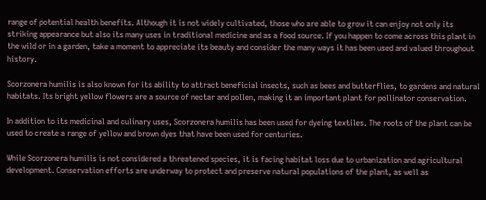range of potential health benefits. Although it is not widely cultivated, those who are able to grow it can enjoy not only its striking appearance but also its many uses in traditional medicine and as a food source. If you happen to come across this plant in the wild or in a garden, take a moment to appreciate its beauty and consider the many ways it has been used and valued throughout history.

Scorzonera humilis is also known for its ability to attract beneficial insects, such as bees and butterflies, to gardens and natural habitats. Its bright yellow flowers are a source of nectar and pollen, making it an important plant for pollinator conservation.

In addition to its medicinal and culinary uses, Scorzonera humilis has been used for dyeing textiles. The roots of the plant can be used to create a range of yellow and brown dyes that have been used for centuries.

While Scorzonera humilis is not considered a threatened species, it is facing habitat loss due to urbanization and agricultural development. Conservation efforts are underway to protect and preserve natural populations of the plant, as well as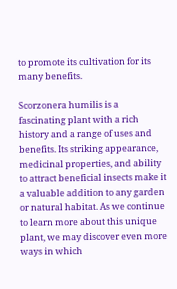to promote its cultivation for its many benefits.

Scorzonera humilis is a fascinating plant with a rich history and a range of uses and benefits. Its striking appearance, medicinal properties, and ability to attract beneficial insects make it a valuable addition to any garden or natural habitat. As we continue to learn more about this unique plant, we may discover even more ways in which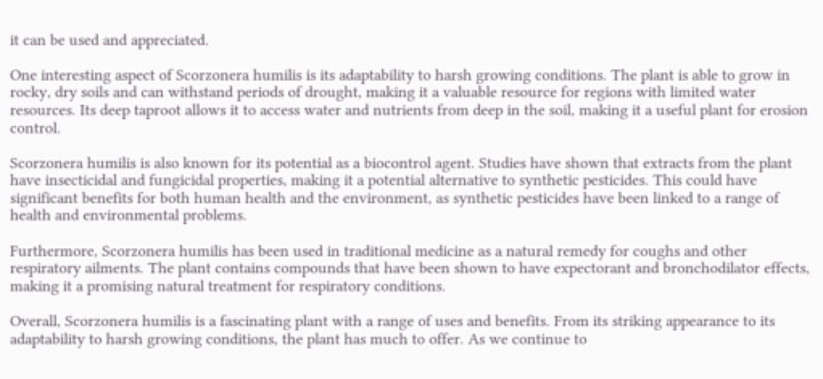it can be used and appreciated.

One interesting aspect of Scorzonera humilis is its adaptability to harsh growing conditions. The plant is able to grow in rocky, dry soils and can withstand periods of drought, making it a valuable resource for regions with limited water resources. Its deep taproot allows it to access water and nutrients from deep in the soil, making it a useful plant for erosion control.

Scorzonera humilis is also known for its potential as a biocontrol agent. Studies have shown that extracts from the plant have insecticidal and fungicidal properties, making it a potential alternative to synthetic pesticides. This could have significant benefits for both human health and the environment, as synthetic pesticides have been linked to a range of health and environmental problems.

Furthermore, Scorzonera humilis has been used in traditional medicine as a natural remedy for coughs and other respiratory ailments. The plant contains compounds that have been shown to have expectorant and bronchodilator effects, making it a promising natural treatment for respiratory conditions.

Overall, Scorzonera humilis is a fascinating plant with a range of uses and benefits. From its striking appearance to its adaptability to harsh growing conditions, the plant has much to offer. As we continue to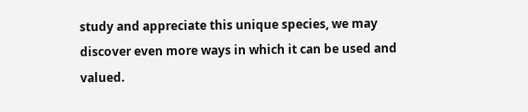study and appreciate this unique species, we may discover even more ways in which it can be used and valued.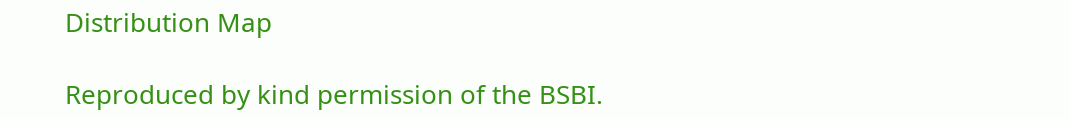Distribution Map

Reproduced by kind permission of the BSBI.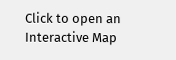Click to open an Interactive Map